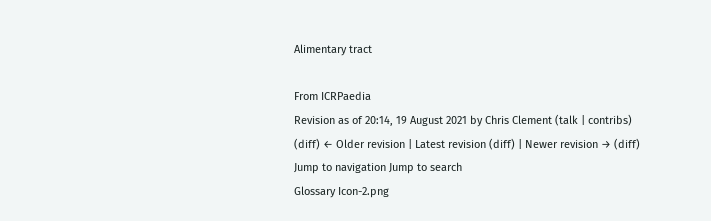Alimentary tract

From ICRPaedia
Revision as of 20:14, 19 August 2021 by Chris Clement (talk | contribs)
(diff) ← Older revision | Latest revision (diff) | Newer revision → (diff)
Jump to navigation Jump to search
Glossary Icon-2.png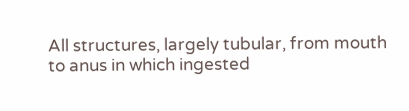All structures, largely tubular, from mouth to anus in which ingested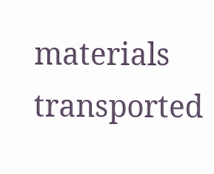materials transported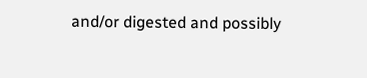and/or digested and possibly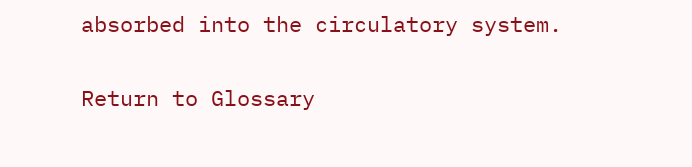absorbed into the circulatory system.

Return to Glossary